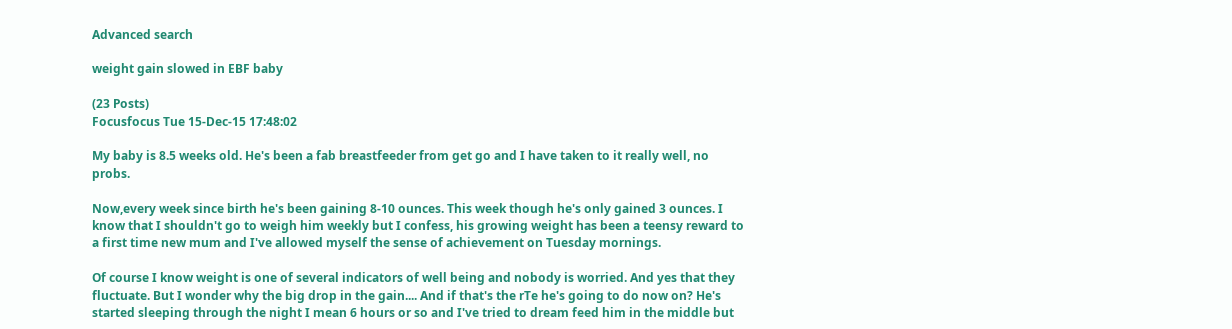Advanced search

weight gain slowed in EBF baby

(23 Posts)
Focusfocus Tue 15-Dec-15 17:48:02

My baby is 8.5 weeks old. He's been a fab breastfeeder from get go and I have taken to it really well, no probs.

Now,every week since birth he's been gaining 8-10 ounces. This week though he's only gained 3 ounces. I know that I shouldn't go to weigh him weekly but I confess, his growing weight has been a teensy reward to a first time new mum and I've allowed myself the sense of achievement on Tuesday mornings.

Of course I know weight is one of several indicators of well being and nobody is worried. And yes that they fluctuate. But I wonder why the big drop in the gain.... And if that's the rTe he's going to do now on? He's started sleeping through the night I mean 6 hours or so and I've tried to dream feed him in the middle but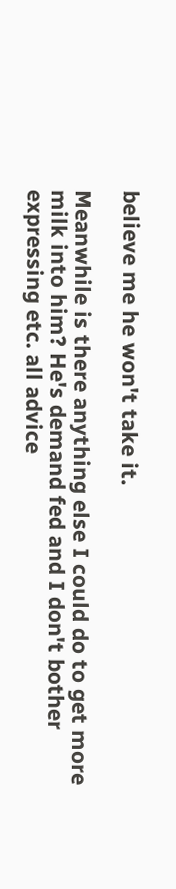believe me he won't take it.

Meanwhile is there anything else I could do to get more milk into him? He's demand fed and I don't bother expressing etc. all advice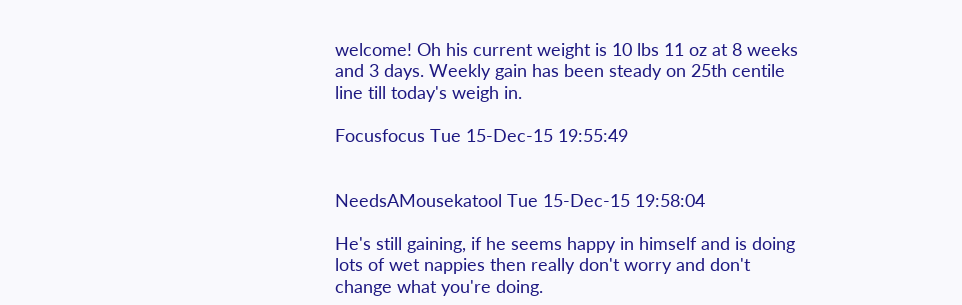welcome! Oh his current weight is 10 lbs 11 oz at 8 weeks and 3 days. Weekly gain has been steady on 25th centile line till today's weigh in.

Focusfocus Tue 15-Dec-15 19:55:49


NeedsAMousekatool Tue 15-Dec-15 19:58:04

He's still gaining, if he seems happy in himself and is doing lots of wet nappies then really don't worry and don't change what you're doing.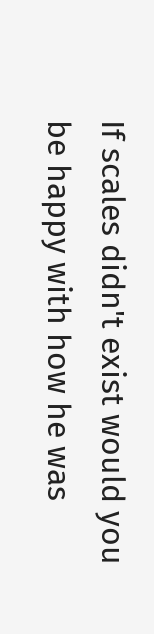If scales didn't exist would you be happy with how he was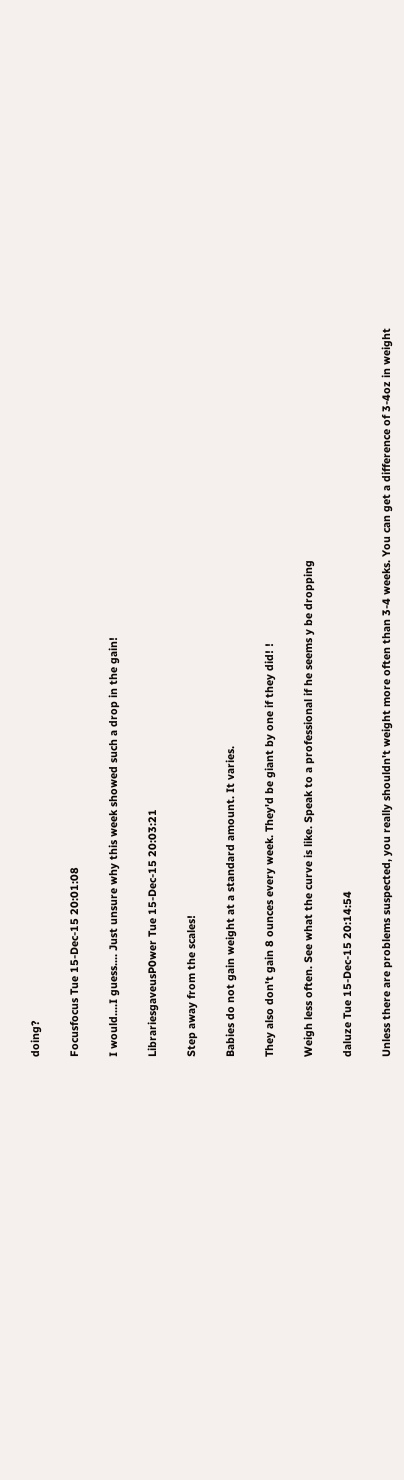doing?

Focusfocus Tue 15-Dec-15 20:01:08

I would....I guess.... Just unsure why this week showed such a drop in the gain!

LibrariesgaveusP0wer Tue 15-Dec-15 20:03:21

Step away from the scales!

Babies do not gain weight at a standard amount. It varies.

They also don't gain 8 ounces every week. They'd be giant by one if they did! !

Weigh less often. See what the curve is like. Speak to a professional if he seems y be dropping

daluze Tue 15-Dec-15 20:14:54

Unless there are problems suspected, you really shouldn't weight more often than 3-4 weeks. You can get a difference of 3-4oz in weight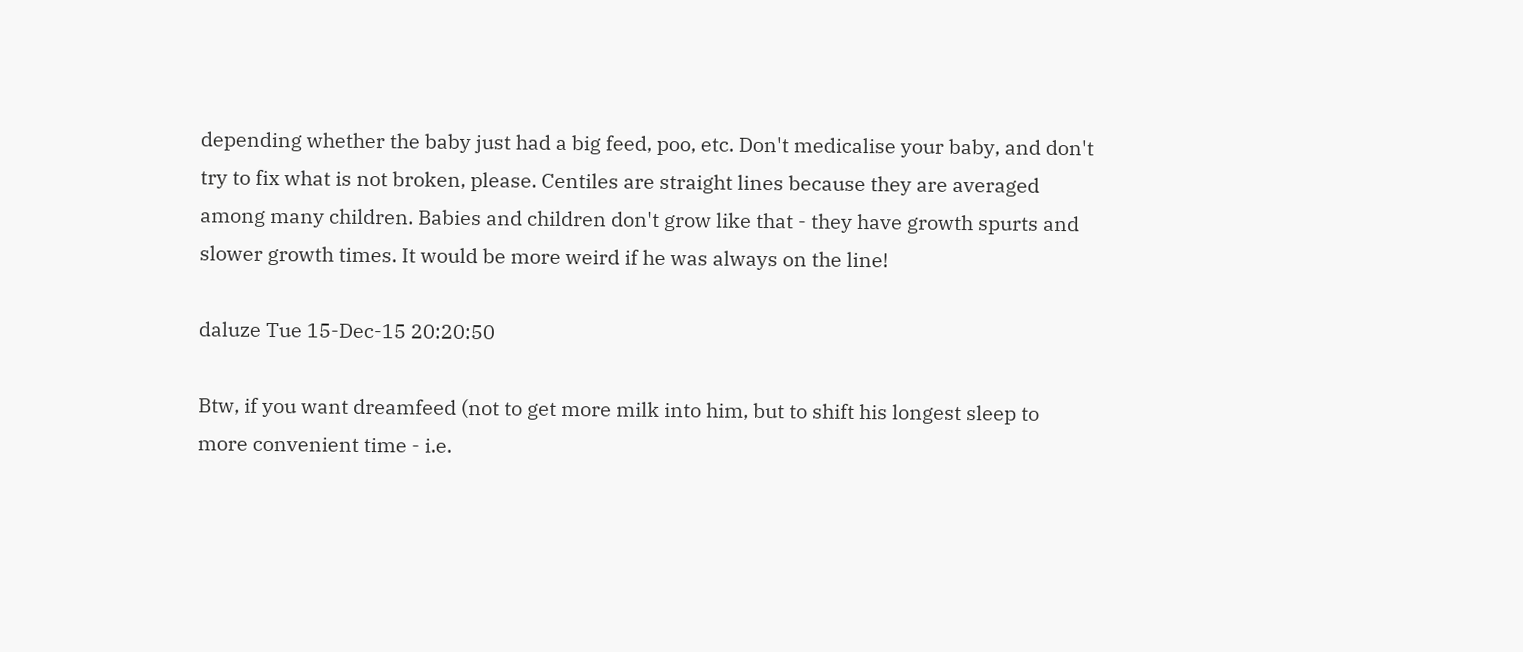depending whether the baby just had a big feed, poo, etc. Don't medicalise your baby, and don't try to fix what is not broken, please. Centiles are straight lines because they are averaged among many children. Babies and children don't grow like that - they have growth spurts and slower growth times. It would be more weird if he was always on the line!

daluze Tue 15-Dec-15 20:20:50

Btw, if you want dreamfeed (not to get more milk into him, but to shift his longest sleep to more convenient time - i.e.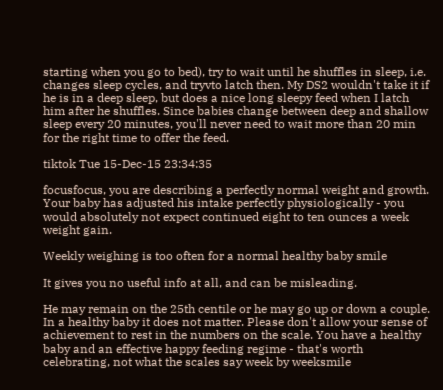starting when you go to bed), try to wait until he shuffles in sleep, i.e. changes sleep cycles, and tryvto latch then. My DS2 wouldn't take it if he is in a deep sleep, but does a nice long sleepy feed when I latch him after he shuffles. Since babies change between deep and shallow sleep every 20 minutes, you'll never need to wait more than 20 min for the right time to offer the feed.

tiktok Tue 15-Dec-15 23:34:35

focusfocus, you are describing a perfectly normal weight and growth. Your baby has adjusted his intake perfectly physiologically - you would absolutely not expect continued eight to ten ounces a week weight gain.

Weekly weighing is too often for a normal healthy baby smile

It gives you no useful info at all, and can be misleading.

He may remain on the 25th centile or he may go up or down a couple. In a healthy baby it does not matter. Please don't allow your sense of achievement to rest in the numbers on the scale. You have a healthy baby and an effective happy feeding regime - that's worth celebrating, not what the scales say week by weeksmile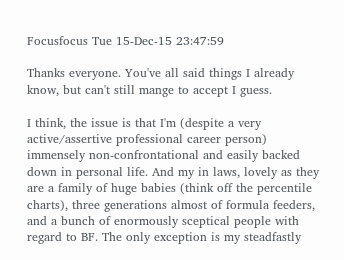Focusfocus Tue 15-Dec-15 23:47:59

Thanks everyone. You've all said things I already know, but can't still mange to accept I guess.

I think, the issue is that I'm (despite a very active/assertive professional career person) immensely non-confrontational and easily backed down in personal life. And my in laws, lovely as they are a family of huge babies (think off the percentile charts), three generations almost of formula feeders, and a bunch of enormously sceptical people with regard to BF. The only exception is my steadfastly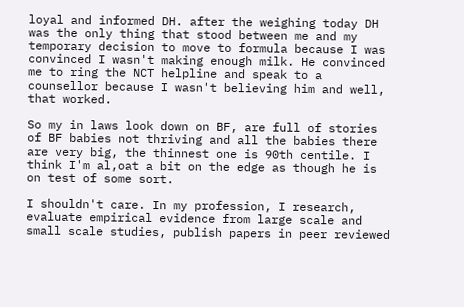loyal and informed DH. after the weighing today DH was the only thing that stood between me and my temporary decision to move to formula because I was convinced I wasn't making enough milk. He convinced me to ring the NCT helpline and speak to a counsellor because I wasn't believing him and well, that worked.

So my in laws look down on BF, are full of stories of BF babies not thriving and all the babies there are very big, the thinnest one is 90th centile. I think I'm al,oat a bit on the edge as though he is on test of some sort.

I shouldn't care. In my profession, I research, evaluate empirical evidence from large scale and small scale studies, publish papers in peer reviewed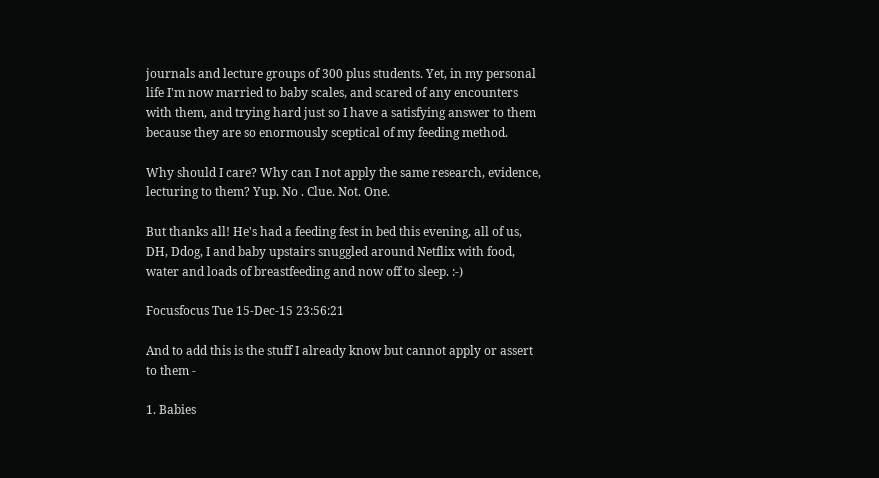journals and lecture groups of 300 plus students. Yet, in my personal life I'm now married to baby scales, and scared of any encounters with them, and trying hard just so I have a satisfying answer to them because they are so enormously sceptical of my feeding method.

Why should I care? Why can I not apply the same research, evidence, lecturing to them? Yup. No . Clue. Not. One.

But thanks all! He's had a feeding fest in bed this evening, all of us, DH, Ddog, I and baby upstairs snuggled around Netflix with food, water and loads of breastfeeding and now off to sleep. :-)

Focusfocus Tue 15-Dec-15 23:56:21

And to add this is the stuff I already know but cannot apply or assert to them -

1. Babies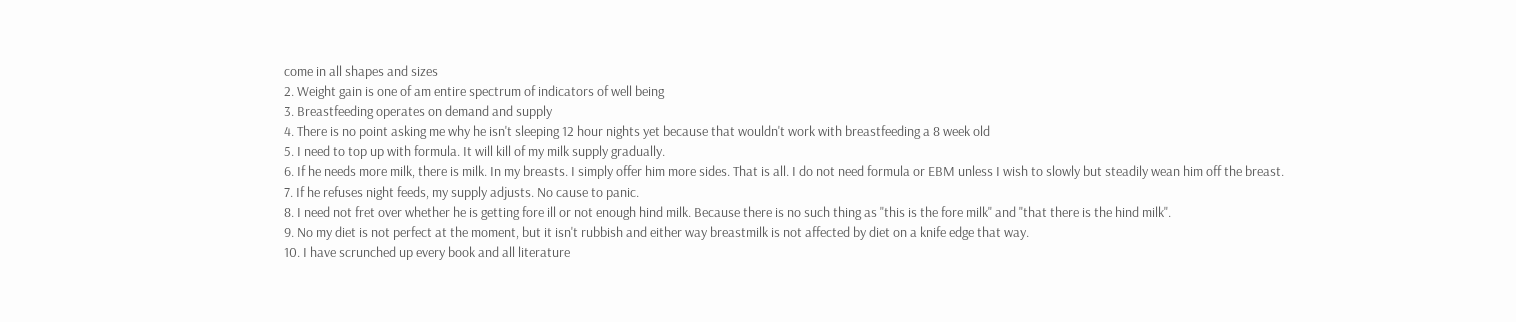come in all shapes and sizes
2. Weight gain is one of am entire spectrum of indicators of well being
3. Breastfeeding operates on demand and supply
4. There is no point asking me why he isn't sleeping 12 hour nights yet because that wouldn't work with breastfeeding a 8 week old
5. I need to top up with formula. It will kill of my milk supply gradually.
6. If he needs more milk, there is milk. In my breasts. I simply offer him more sides. That is all. I do not need formula or EBM unless I wish to slowly but steadily wean him off the breast.
7. If he refuses night feeds, my supply adjusts. No cause to panic.
8. I need not fret over whether he is getting fore ill or not enough hind milk. Because there is no such thing as "this is the fore milk" and "that there is the hind milk".
9. No my diet is not perfect at the moment, but it isn't rubbish and either way breastmilk is not affected by diet on a knife edge that way.
10. I have scrunched up every book and all literature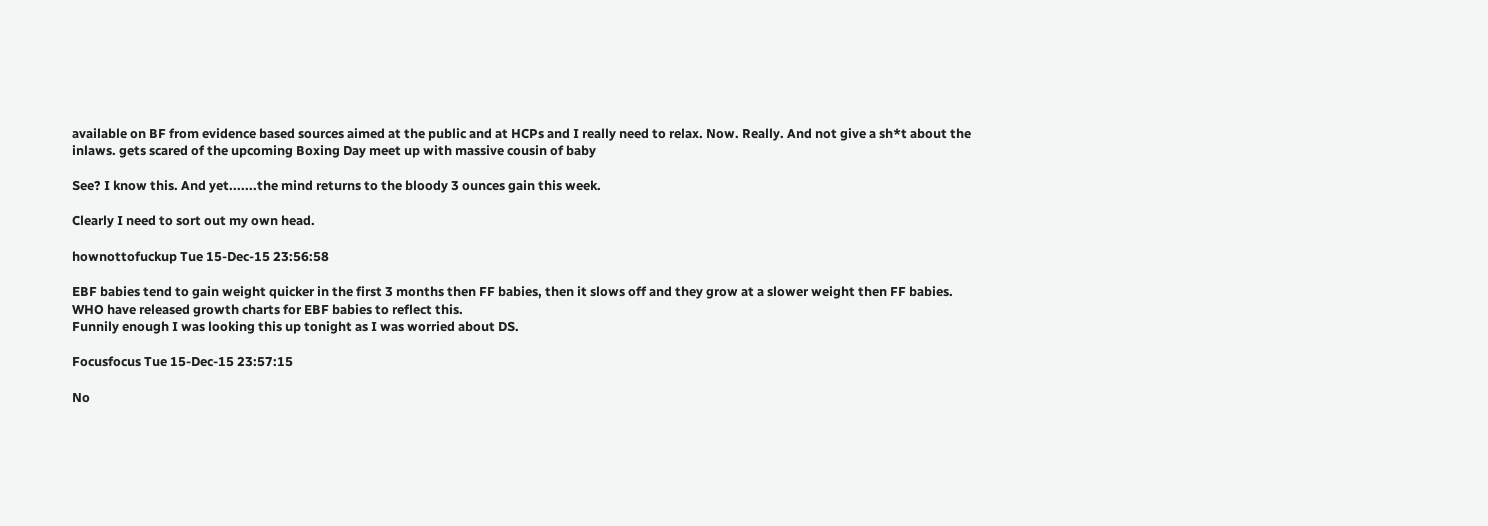available on BF from evidence based sources aimed at the public and at HCPs and I really need to relax. Now. Really. And not give a sh*t about the inlaws. gets scared of the upcoming Boxing Day meet up with massive cousin of baby

See? I know this. And yet.......the mind returns to the bloody 3 ounces gain this week.

Clearly I need to sort out my own head.

hownottofuckup Tue 15-Dec-15 23:56:58

EBF babies tend to gain weight quicker in the first 3 months then FF babies, then it slows off and they grow at a slower weight then FF babies.
WHO have released growth charts for EBF babies to reflect this.
Funnily enough I was looking this up tonight as I was worried about DS.

Focusfocus Tue 15-Dec-15 23:57:15

No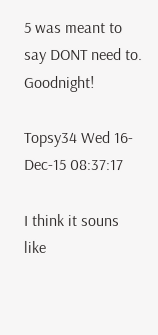5 was meant to say DONT need to. Goodnight!

Topsy34 Wed 16-Dec-15 08:37:17

I think it souns like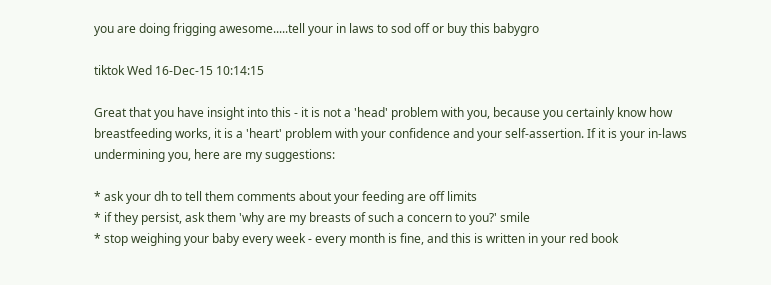you are doing frigging awesome.....tell your in laws to sod off or buy this babygro

tiktok Wed 16-Dec-15 10:14:15

Great that you have insight into this - it is not a 'head' problem with you, because you certainly know how breastfeeding works, it is a 'heart' problem with your confidence and your self-assertion. If it is your in-laws undermining you, here are my suggestions:

* ask your dh to tell them comments about your feeding are off limits
* if they persist, ask them 'why are my breasts of such a concern to you?' smile
* stop weighing your baby every week - every month is fine, and this is written in your red book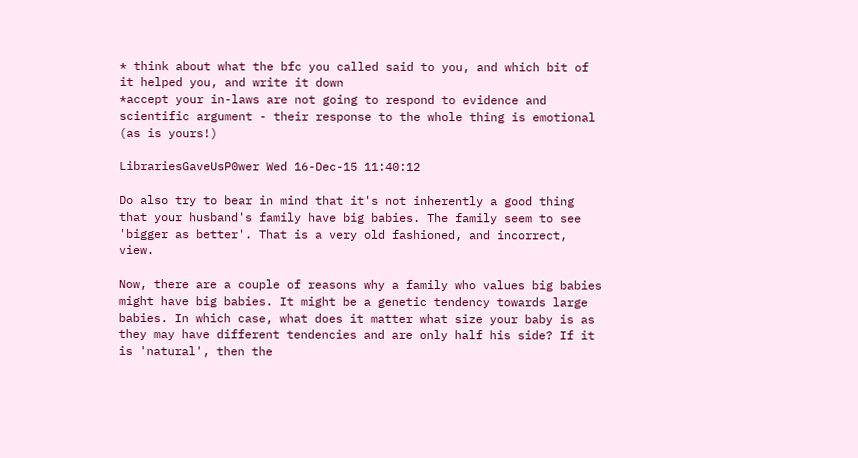* think about what the bfc you called said to you, and which bit of it helped you, and write it down
*accept your in-laws are not going to respond to evidence and scientific argument - their response to the whole thing is emotional (as is yours!)

LibrariesGaveUsP0wer Wed 16-Dec-15 11:40:12

Do also try to bear in mind that it's not inherently a good thing that your husband's family have big babies. The family seem to see 'bigger as better'. That is a very old fashioned, and incorrect, view.

Now, there are a couple of reasons why a family who values big babies might have big babies. It might be a genetic tendency towards large babies. In which case, what does it matter what size your baby is as they may have different tendencies and are only half his side? If it is 'natural', then the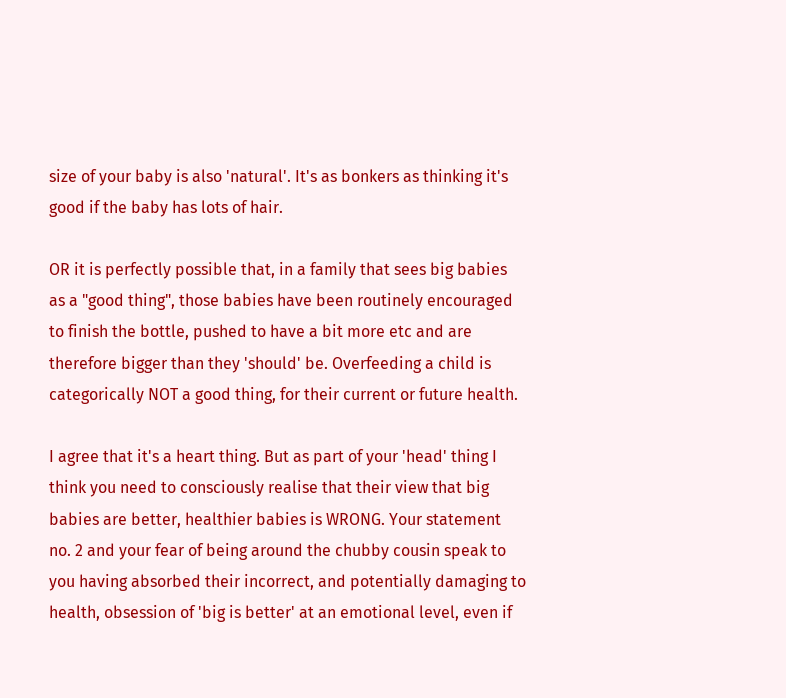size of your baby is also 'natural'. It's as bonkers as thinking it's good if the baby has lots of hair.

OR it is perfectly possible that, in a family that sees big babies as a "good thing", those babies have been routinely encouraged to finish the bottle, pushed to have a bit more etc and are therefore bigger than they 'should' be. Overfeeding a child is categorically NOT a good thing, for their current or future health.

I agree that it's a heart thing. But as part of your 'head' thing I think you need to consciously realise that their view that big babies are better, healthier babies is WRONG. Your statement no. 2 and your fear of being around the chubby cousin speak to you having absorbed their incorrect, and potentially damaging to health, obsession of 'big is better' at an emotional level, even if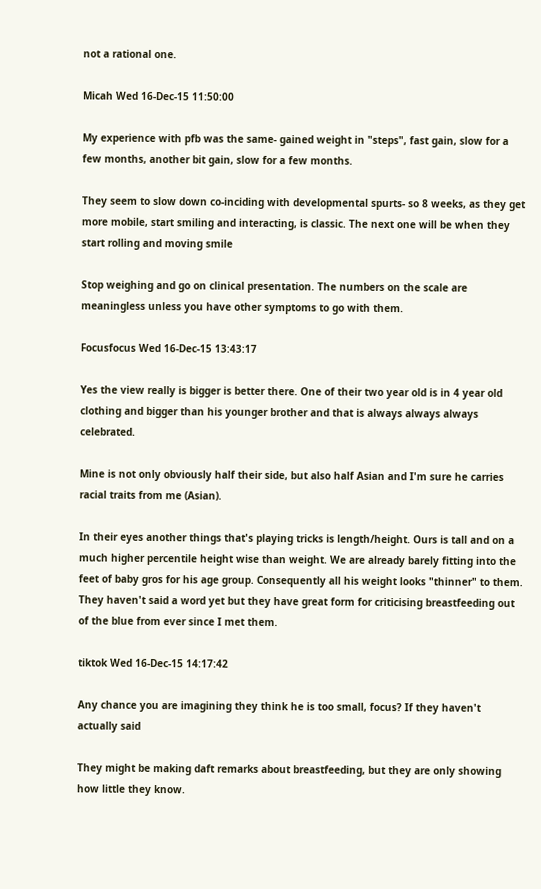not a rational one.

Micah Wed 16-Dec-15 11:50:00

My experience with pfb was the same- gained weight in "steps", fast gain, slow for a few months, another bit gain, slow for a few months.

They seem to slow down co-inciding with developmental spurts- so 8 weeks, as they get more mobile, start smiling and interacting, is classic. The next one will be when they start rolling and moving smile

Stop weighing and go on clinical presentation. The numbers on the scale are meaningless unless you have other symptoms to go with them.

Focusfocus Wed 16-Dec-15 13:43:17

Yes the view really is bigger is better there. One of their two year old is in 4 year old clothing and bigger than his younger brother and that is always always always celebrated.

Mine is not only obviously half their side, but also half Asian and I'm sure he carries racial traits from me (Asian).

In their eyes another things that's playing tricks is length/height. Ours is tall and on a much higher percentile height wise than weight. We are already barely fitting into the feet of baby gros for his age group. Consequently all his weight looks "thinner" to them. They haven't said a word yet but they have great form for criticising breastfeeding out of the blue from ever since I met them.

tiktok Wed 16-Dec-15 14:17:42

Any chance you are imagining they think he is too small, focus? If they haven't actually said

They might be making daft remarks about breastfeeding, but they are only showing how little they know.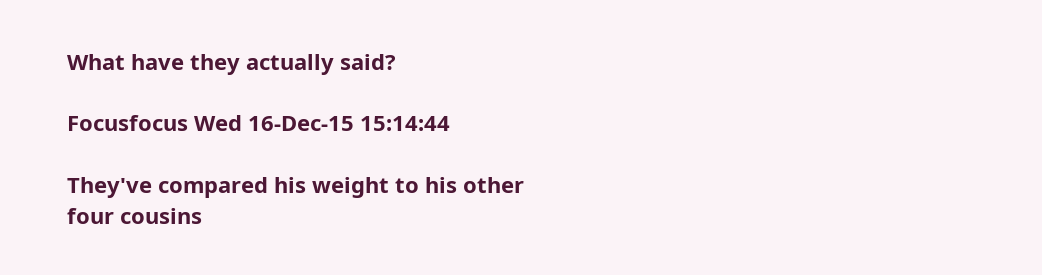What have they actually said?

Focusfocus Wed 16-Dec-15 15:14:44

They've compared his weight to his other four cousins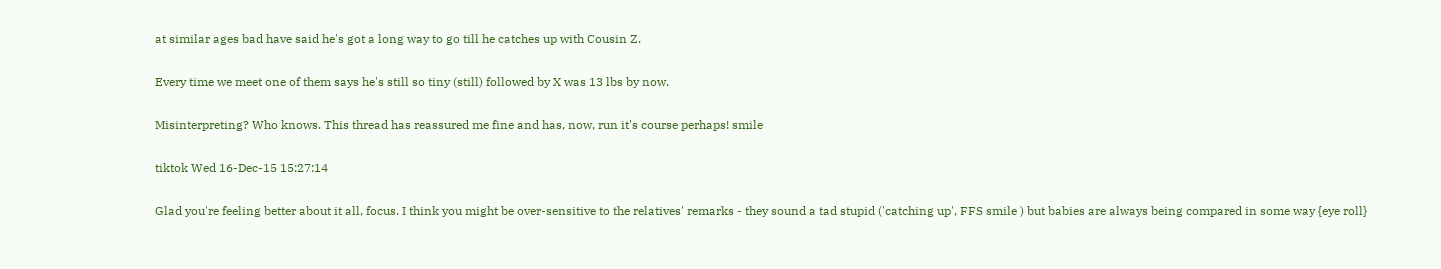at similar ages bad have said he's got a long way to go till he catches up with Cousin Z.

Every time we meet one of them says he's still so tiny (still) followed by X was 13 lbs by now.

Misinterpreting? Who knows. This thread has reassured me fine and has, now, run it's course perhaps! smile

tiktok Wed 16-Dec-15 15:27:14

Glad you're feeling better about it all, focus. I think you might be over-sensitive to the relatives' remarks - they sound a tad stupid ('catching up', FFS smile ) but babies are always being compared in some way {eye roll}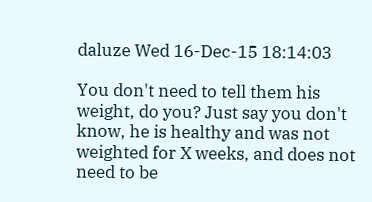daluze Wed 16-Dec-15 18:14:03

You don't need to tell them his weight, do you? Just say you don't know, he is healthy and was not weighted for X weeks, and does not need to be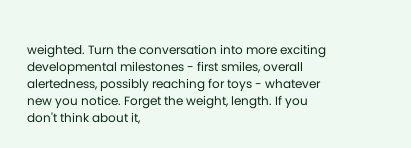weighted. Turn the conversation into more exciting developmental milestones - first smiles, overall alertedness, possibly reaching for toys - whatever new you notice. Forget the weight, length. If you don't think about it,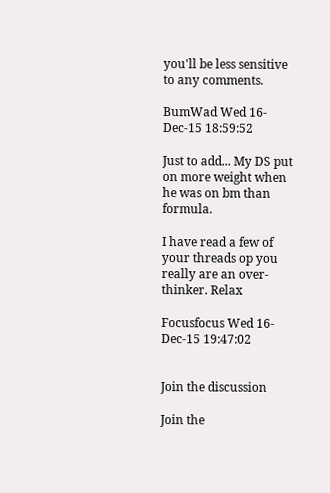you'll be less sensitive to any comments.

BumWad Wed 16-Dec-15 18:59:52

Just to add... My DS put on more weight when he was on bm than formula.

I have read a few of your threads op you really are an over-thinker. Relax

Focusfocus Wed 16-Dec-15 19:47:02


Join the discussion

Join the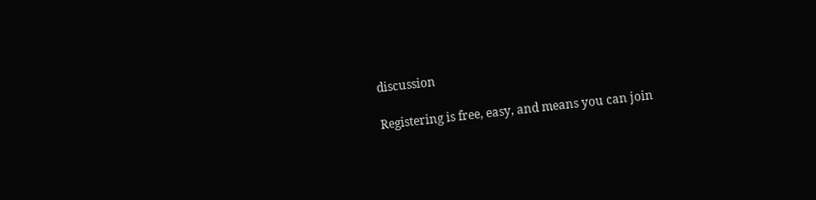discussion

Registering is free, easy, and means you can join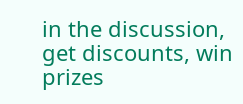in the discussion, get discounts, win prizes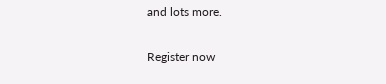and lots more.

Register now